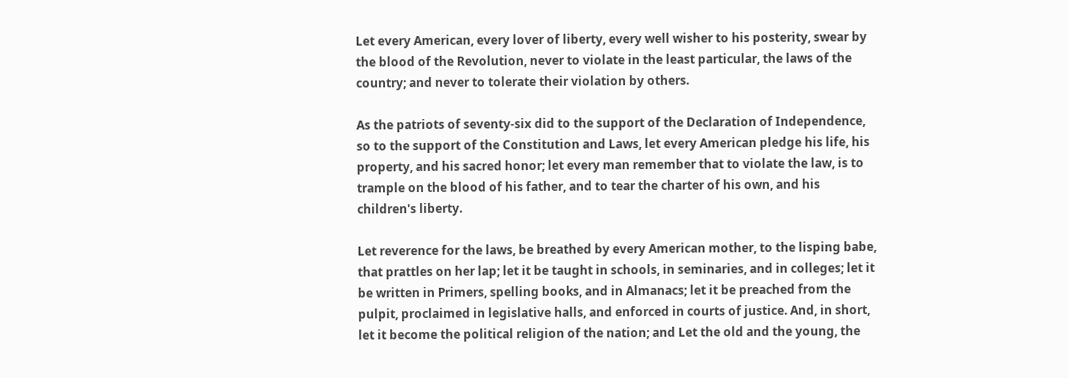Let every American, every lover of liberty, every well wisher to his posterity, swear by the blood of the Revolution, never to violate in the least particular, the laws of the country; and never to tolerate their violation by others.

As the patriots of seventy-six did to the support of the Declaration of Independence, so to the support of the Constitution and Laws, let every American pledge his life, his property, and his sacred honor; let every man remember that to violate the law, is to trample on the blood of his father, and to tear the charter of his own, and his children's liberty.

Let reverence for the laws, be breathed by every American mother, to the lisping babe, that prattles on her lap; let it be taught in schools, in seminaries, and in colleges; let it be written in Primers, spelling books, and in Almanacs; let it be preached from the pulpit, proclaimed in legislative halls, and enforced in courts of justice. And, in short, let it become the political religion of the nation; and Let the old and the young, the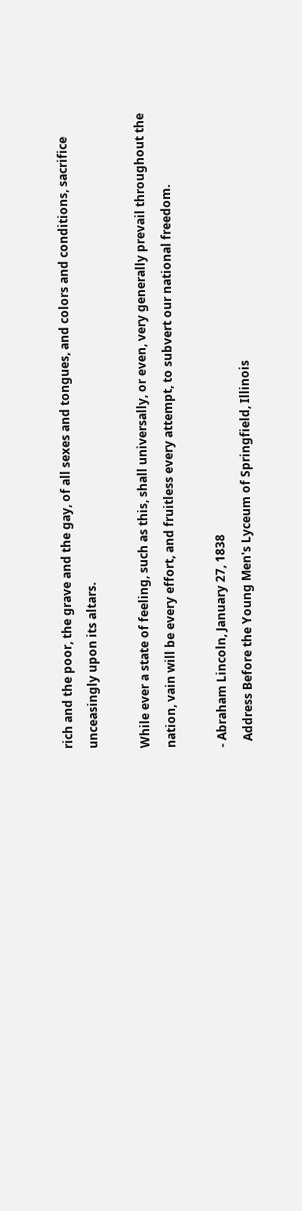rich and the poor, the grave and the gay, of all sexes and tongues, and colors and conditions, sacrifice unceasingly upon its altars.

While ever a state of feeling, such as this, shall universally, or even, very generally prevail throughout the nation, vain will be every effort, and fruitless every attempt, to subvert our national freedom.

- Abraham Lincoln, January 27, 1838
  Address Before the Young Men's Lyceum of Springfield, Illinois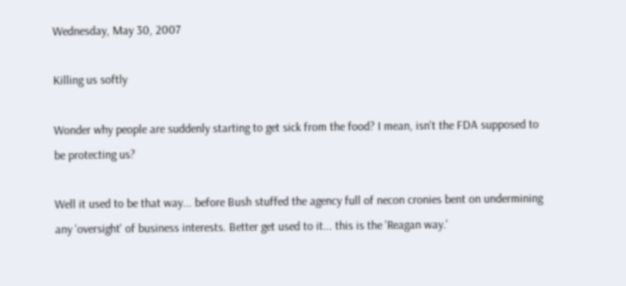Wednesday, May 30, 2007

Killing us softly

Wonder why people are suddenly starting to get sick from the food? I mean, isn't the FDA supposed to be protecting us?

Well it used to be that way... before Bush stuffed the agency full of necon cronies bent on undermining any 'oversight' of business interests. Better get used to it... this is the 'Reagan way.'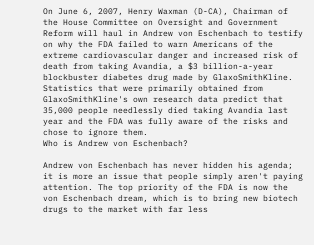On June 6, 2007, Henry Waxman (D-CA), Chairman of the House Committee on Oversight and Government Reform will haul in Andrew von Eschenbach to testify on why the FDA failed to warn Americans of the extreme cardiovascular danger and increased risk of death from taking Avandia, a $3 billion-a-year blockbuster diabetes drug made by GlaxoSmithKline. Statistics that were primarily obtained from GlaxoSmithKline's own research data predict that 35,000 people needlessly died taking Avandia last year and the FDA was fully aware of the risks and chose to ignore them.
Who is Andrew von Eschenbach?

Andrew von Eschenbach has never hidden his agenda; it is more an issue that people simply aren't paying attention. The top priority of the FDA is now the von Eschenbach dream, which is to bring new biotech drugs to the market with far less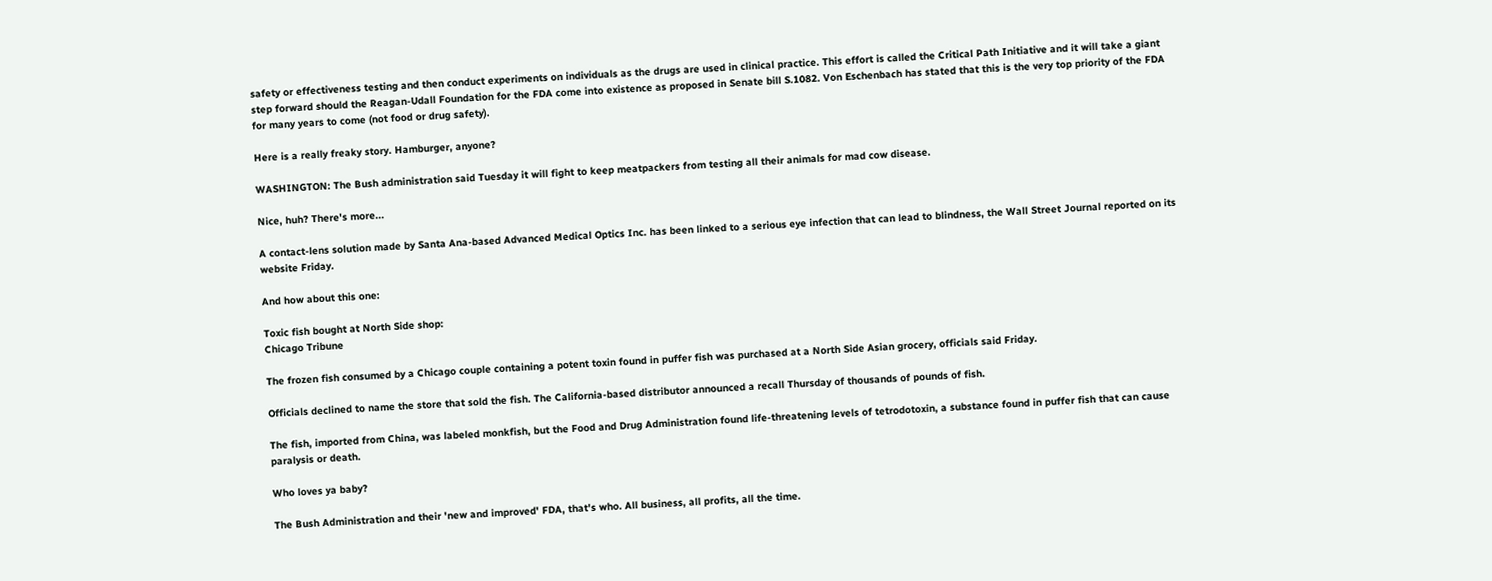safety or effectiveness testing and then conduct experiments on individuals as the drugs are used in clinical practice. This effort is called the Critical Path Initiative and it will take a giant step forward should the Reagan-Udall Foundation for the FDA come into existence as proposed in Senate bill S.1082. Von Eschenbach has stated that this is the very top priority of the FDA for many years to come (not food or drug safety).

Here is a really freaky story. Hamburger, anyone?

WASHINGTON: The Bush administration said Tuesday it will fight to keep meatpackers from testing all their animals for mad cow disease.

Nice, huh? There's more...

A contact-lens solution made by Santa Ana-based Advanced Medical Optics Inc. has been linked to a serious eye infection that can lead to blindness, the Wall Street Journal reported on its website Friday.

And how about this one:

Toxic fish bought at North Side shop:
Chicago Tribune

The frozen fish consumed by a Chicago couple containing a potent toxin found in puffer fish was purchased at a North Side Asian grocery, officials said Friday.

Officials declined to name the store that sold the fish. The California-based distributor announced a recall Thursday of thousands of pounds of fish.

The fish, imported from China, was labeled monkfish, but the Food and Drug Administration found life-threatening levels of tetrodotoxin, a substance found in puffer fish that can cause paralysis or death.

Who loves ya baby?

The Bush Administration and their 'new and improved' FDA, that's who. All business, all profits, all the time.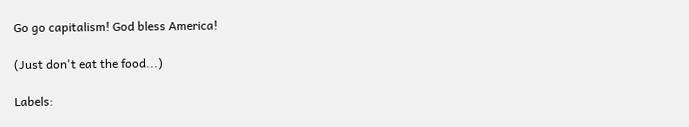Go go capitalism! God bless America!

(Just don't eat the food...)

Labels: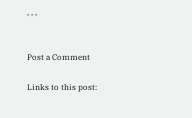, , ,


Post a Comment

Links to this post: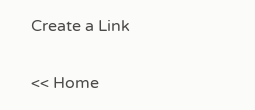Create a Link

<< Home